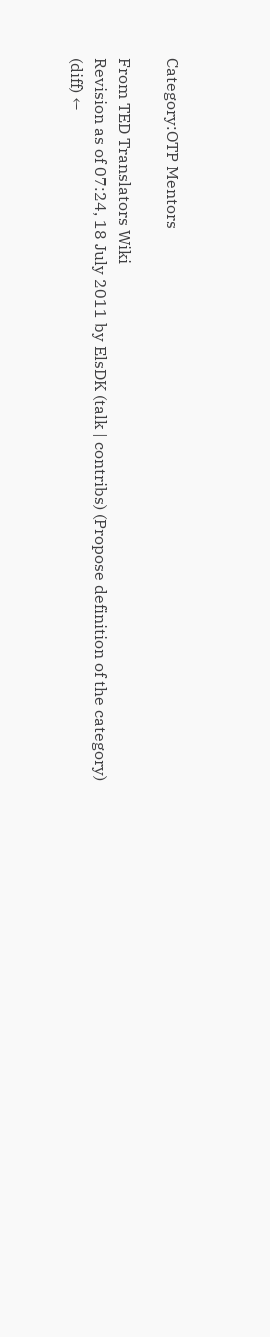Category:OTP Mentors

From TED Translators Wiki
Revision as of 07:24, 18 July 2011 by ElsDK (talk | contribs) (Propose definition of the category)
(diff) ←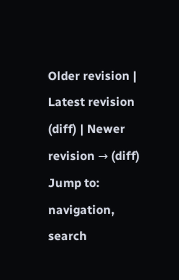Older revision | Latest revision (diff) | Newer revision → (diff)
Jump to: navigation, search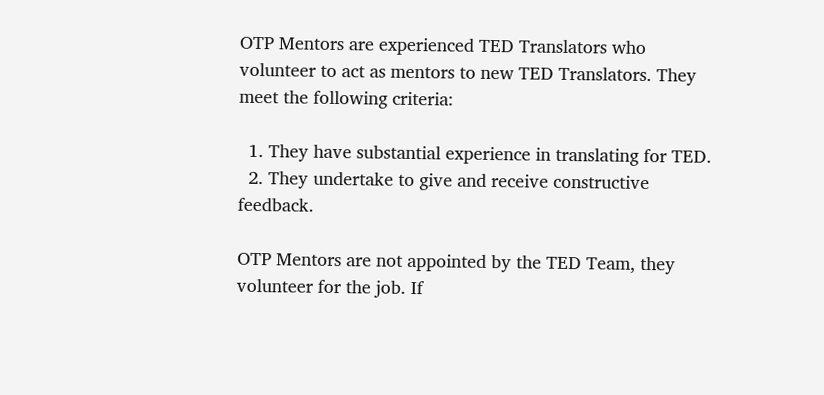OTP Mentors are experienced TED Translators who volunteer to act as mentors to new TED Translators. They meet the following criteria:

  1. They have substantial experience in translating for TED.
  2. They undertake to give and receive constructive feedback.

OTP Mentors are not appointed by the TED Team, they volunteer for the job. If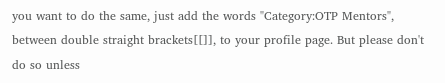you want to do the same, just add the words "Category:OTP Mentors", between double straight brackets[[]], to your profile page. But please don't do so unless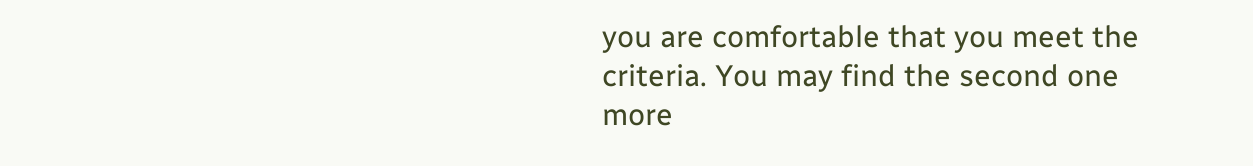you are comfortable that you meet the criteria. You may find the second one more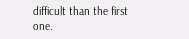difficult than the first one.